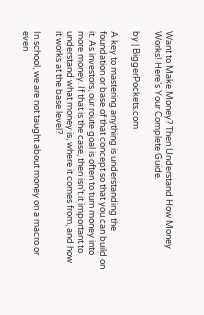Want to Make Money? Then Understand How Money Works! Here’s Your Complete Guide.

by | BiggerPockets.com

A key to mastering anything is understanding the foundation or base of that concept so that you can build on it. As investors, our route goal is often to turn money into more money. If that is the case, then isn’t it important to understand what money is, where it comes from, and how it works at the base level?

In school, we are not taught about money on a macro or even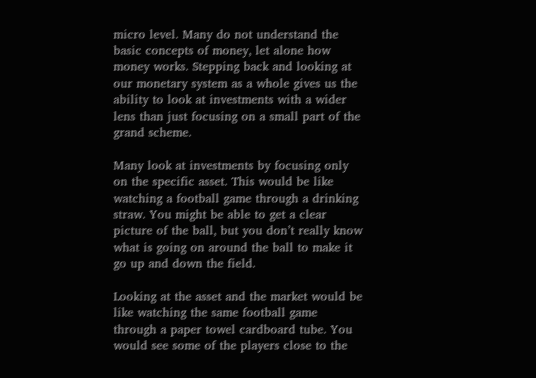micro level. Many do not understand the basic concepts of money, let alone how money works. Stepping back and looking at our monetary system as a whole gives us the ability to look at investments with a wider lens than just focusing on a small part of the grand scheme.

Many look at investments by focusing only on the specific asset. This would be like watching a football game through a drinking straw. You might be able to get a clear picture of the ball, but you don’t really know what is going on around the ball to make it go up and down the field.

Looking at the asset and the market would be like watching the same football game through a paper towel cardboard tube. You would see some of the players close to the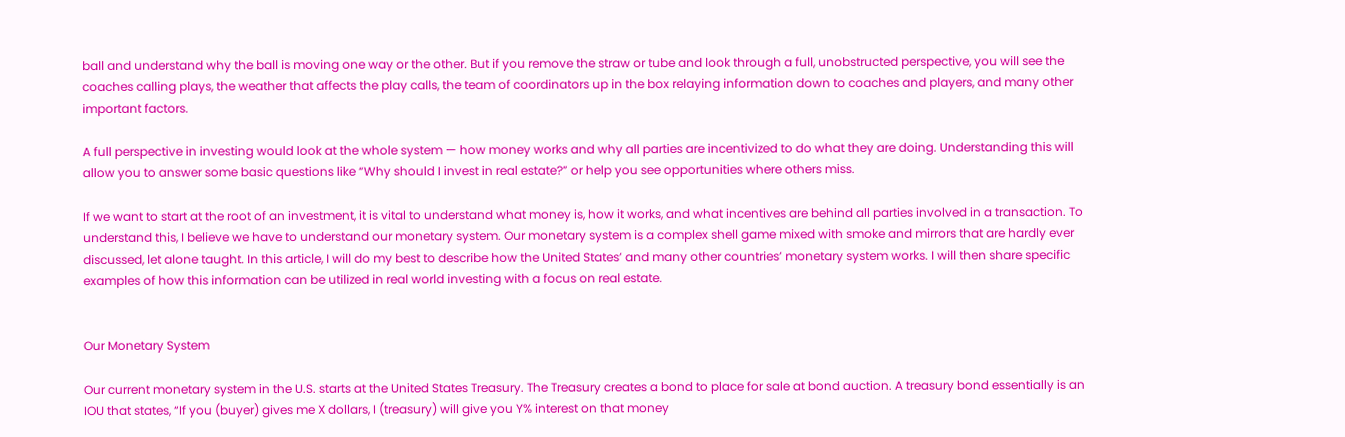ball and understand why the ball is moving one way or the other. But if you remove the straw or tube and look through a full, unobstructed perspective, you will see the coaches calling plays, the weather that affects the play calls, the team of coordinators up in the box relaying information down to coaches and players, and many other important factors.

A full perspective in investing would look at the whole system — how money works and why all parties are incentivized to do what they are doing. Understanding this will allow you to answer some basic questions like “Why should I invest in real estate?” or help you see opportunities where others miss.

If we want to start at the root of an investment, it is vital to understand what money is, how it works, and what incentives are behind all parties involved in a transaction. To understand this, I believe we have to understand our monetary system. Our monetary system is a complex shell game mixed with smoke and mirrors that are hardly ever discussed, let alone taught. In this article, I will do my best to describe how the United States’ and many other countries’ monetary system works. I will then share specific examples of how this information can be utilized in real world investing with a focus on real estate.


Our Monetary System

Our current monetary system in the U.S. starts at the United States Treasury. The Treasury creates a bond to place for sale at bond auction. A treasury bond essentially is an IOU that states, “If you (buyer) gives me X dollars, I (treasury) will give you Y% interest on that money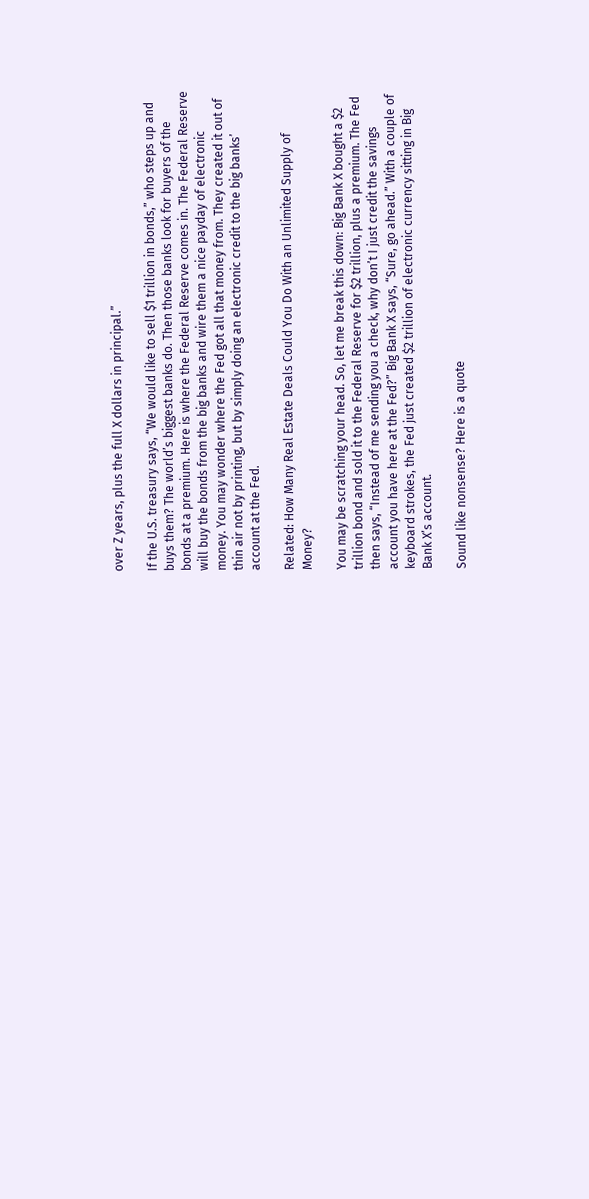over Z years, plus the full X dollars in principal.”

If the U.S. treasury says, “We would like to sell $1 trillion in bonds,” who steps up and buys them? The world’s biggest banks do. Then those banks look for buyers of the bonds at a premium. Here is where the Federal Reserve comes in. The Federal Reserve will buy the bonds from the big banks and wire them a nice payday of electronic money. You may wonder where the Fed got all that money from. They created it out of thin air not by printing, but by simply doing an electronic credit to the big banks’ account at the Fed.

Related: How Many Real Estate Deals Could You Do With an Unlimited Supply of Money?

You may be scratching your head. So, let me break this down: Big Bank X bought a $2 trillion bond and sold it to the Federal Reserve for $2 trillion, plus a premium. The Fed then says, “Instead of me sending you a check, why don’t I just credit the savings account you have here at the Fed?” Big Bank X says, “Sure, go ahead.” With a couple of keyboard strokes, the Fed just created $2 trillion of electronic currency sitting in Big Bank X’s account.

Sound like nonsense? Here is a quote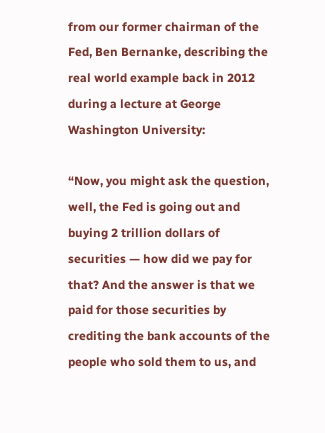from our former chairman of the Fed, Ben Bernanke, describing the real world example back in 2012 during a lecture at George Washington University:

“Now, you might ask the question, well, the Fed is going out and buying 2 trillion dollars of securities — how did we pay for that? And the answer is that we paid for those securities by crediting the bank accounts of the people who sold them to us, and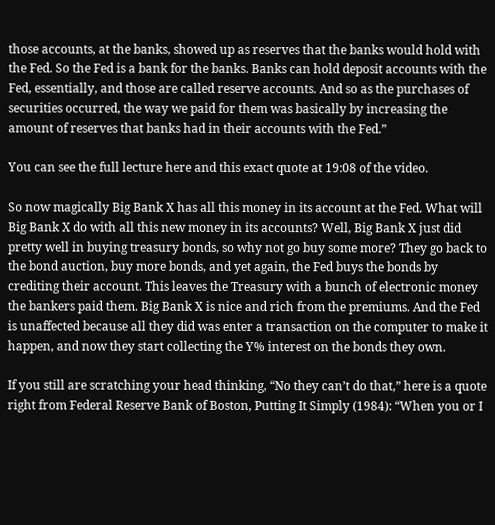those accounts, at the banks, showed up as reserves that the banks would hold with the Fed. So the Fed is a bank for the banks. Banks can hold deposit accounts with the Fed, essentially, and those are called reserve accounts. And so as the purchases of securities occurred, the way we paid for them was basically by increasing the amount of reserves that banks had in their accounts with the Fed.”

You can see the full lecture here and this exact quote at 19:08 of the video.

So now magically Big Bank X has all this money in its account at the Fed. What will Big Bank X do with all this new money in its accounts? Well, Big Bank X just did pretty well in buying treasury bonds, so why not go buy some more? They go back to the bond auction, buy more bonds, and yet again, the Fed buys the bonds by crediting their account. This leaves the Treasury with a bunch of electronic money the bankers paid them. Big Bank X is nice and rich from the premiums. And the Fed is unaffected because all they did was enter a transaction on the computer to make it happen, and now they start collecting the Y% interest on the bonds they own.

If you still are scratching your head thinking, “No they can’t do that,” here is a quote right from Federal Reserve Bank of Boston, Putting It Simply (1984): “When you or I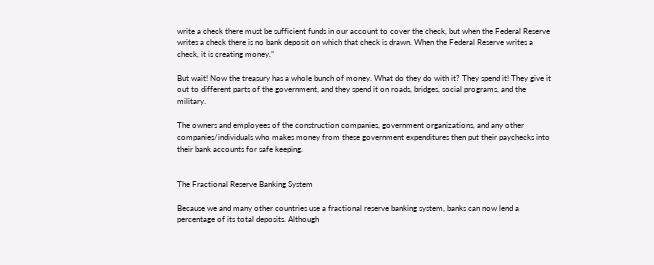write a check there must be sufficient funds in our account to cover the check, but when the Federal Reserve writes a check there is no bank deposit on which that check is drawn. When the Federal Reserve writes a check, it is creating money.”

But wait! Now the treasury has a whole bunch of money. What do they do with it? They spend it! They give it out to different parts of the government, and they spend it on roads, bridges, social programs, and the military.

The owners and employees of the construction companies, government organizations, and any other companies/individuals who makes money from these government expenditures then put their paychecks into their bank accounts for safe keeping.


The Fractional Reserve Banking System

Because we and many other countries use a fractional reserve banking system, banks can now lend a percentage of its total deposits. Although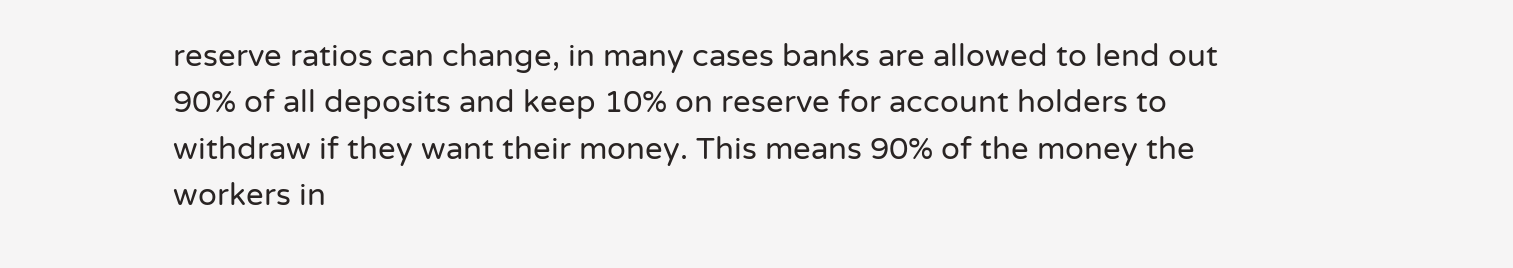reserve ratios can change, in many cases banks are allowed to lend out 90% of all deposits and keep 10% on reserve for account holders to withdraw if they want their money. This means 90% of the money the workers in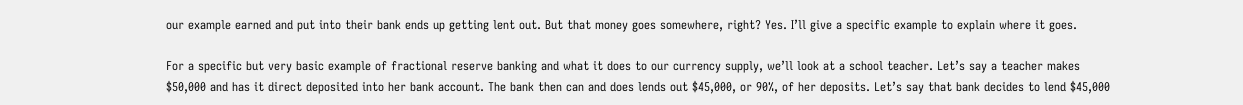our example earned and put into their bank ends up getting lent out. But that money goes somewhere, right? Yes. I’ll give a specific example to explain where it goes.

For a specific but very basic example of fractional reserve banking and what it does to our currency supply, we’ll look at a school teacher. Let’s say a teacher makes $50,000 and has it direct deposited into her bank account. The bank then can and does lends out $45,000, or 90%, of her deposits. Let’s say that bank decides to lend $45,000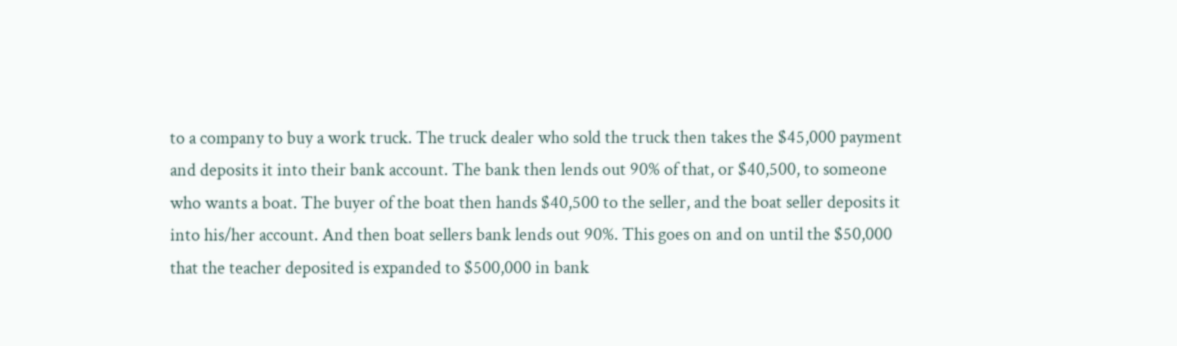to a company to buy a work truck. The truck dealer who sold the truck then takes the $45,000 payment and deposits it into their bank account. The bank then lends out 90% of that, or $40,500, to someone who wants a boat. The buyer of the boat then hands $40,500 to the seller, and the boat seller deposits it into his/her account. And then boat sellers bank lends out 90%. This goes on and on until the $50,000 that the teacher deposited is expanded to $500,000 in bank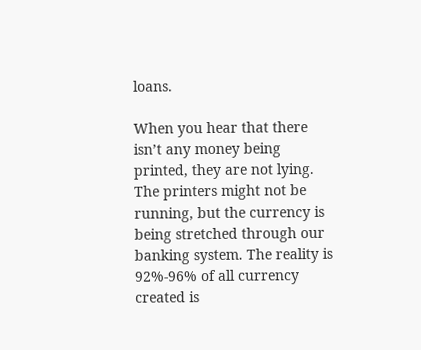loans.

When you hear that there isn’t any money being printed, they are not lying. The printers might not be running, but the currency is being stretched through our banking system. The reality is 92%-96% of all currency created is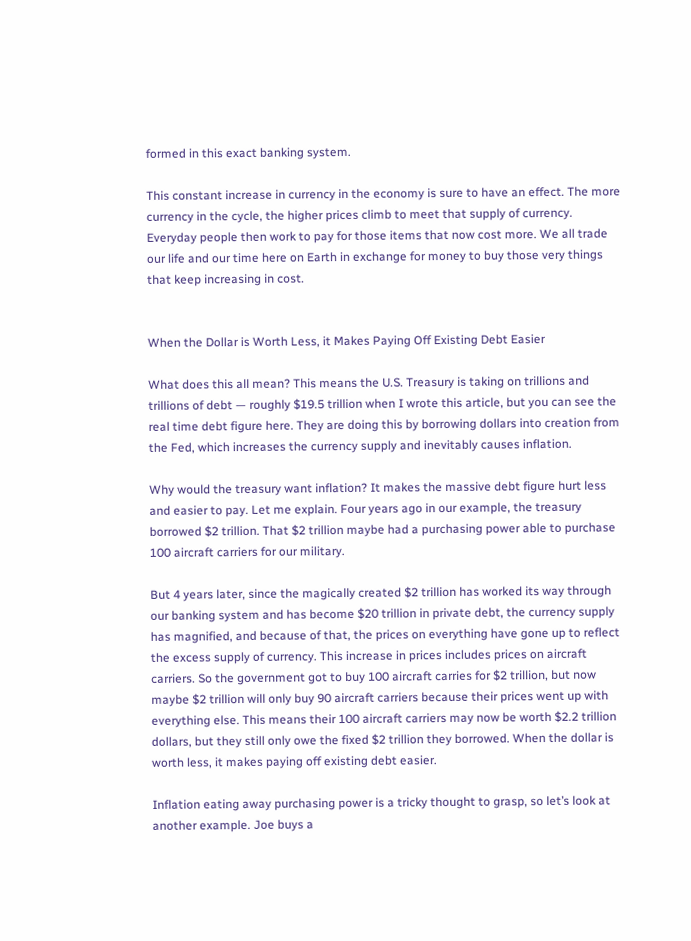formed in this exact banking system.

This constant increase in currency in the economy is sure to have an effect. The more currency in the cycle, the higher prices climb to meet that supply of currency. Everyday people then work to pay for those items that now cost more. We all trade our life and our time here on Earth in exchange for money to buy those very things that keep increasing in cost.


When the Dollar is Worth Less, it Makes Paying Off Existing Debt Easier

What does this all mean? This means the U.S. Treasury is taking on trillions and trillions of debt — roughly $19.5 trillion when I wrote this article, but you can see the real time debt figure here. They are doing this by borrowing dollars into creation from the Fed, which increases the currency supply and inevitably causes inflation.

Why would the treasury want inflation? It makes the massive debt figure hurt less and easier to pay. Let me explain. Four years ago in our example, the treasury borrowed $2 trillion. That $2 trillion maybe had a purchasing power able to purchase 100 aircraft carriers for our military.

But 4 years later, since the magically created $2 trillion has worked its way through our banking system and has become $20 trillion in private debt, the currency supply has magnified, and because of that, the prices on everything have gone up to reflect the excess supply of currency. This increase in prices includes prices on aircraft carriers. So the government got to buy 100 aircraft carries for $2 trillion, but now maybe $2 trillion will only buy 90 aircraft carriers because their prices went up with everything else. This means their 100 aircraft carriers may now be worth $2.2 trillion dollars, but they still only owe the fixed $2 trillion they borrowed. When the dollar is worth less, it makes paying off existing debt easier.

Inflation eating away purchasing power is a tricky thought to grasp, so let’s look at another example. Joe buys a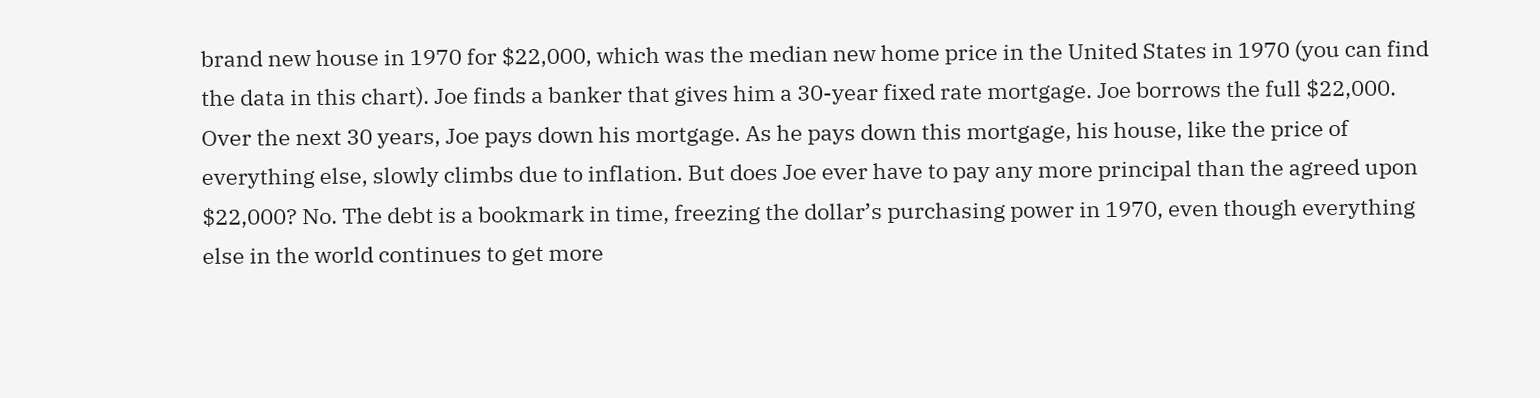brand new house in 1970 for $22,000, which was the median new home price in the United States in 1970 (you can find the data in this chart). Joe finds a banker that gives him a 30-year fixed rate mortgage. Joe borrows the full $22,000. Over the next 30 years, Joe pays down his mortgage. As he pays down this mortgage, his house, like the price of everything else, slowly climbs due to inflation. But does Joe ever have to pay any more principal than the agreed upon $22,000? No. The debt is a bookmark in time, freezing the dollar’s purchasing power in 1970, even though everything else in the world continues to get more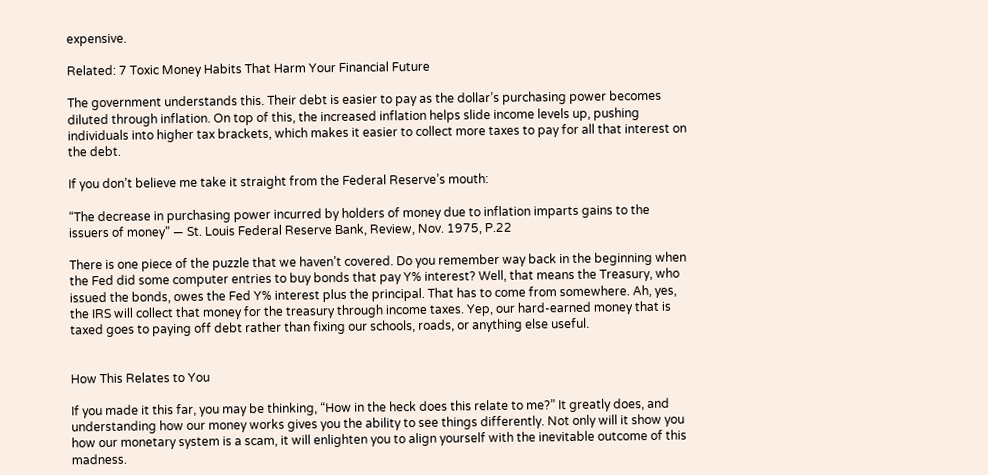expensive.

Related: 7 Toxic Money Habits That Harm Your Financial Future

The government understands this. Their debt is easier to pay as the dollar’s purchasing power becomes diluted through inflation. On top of this, the increased inflation helps slide income levels up, pushing individuals into higher tax brackets, which makes it easier to collect more taxes to pay for all that interest on the debt.

If you don’t believe me take it straight from the Federal Reserve’s mouth:

“The decrease in purchasing power incurred by holders of money due to inflation imparts gains to the issuers of money” — St. Louis Federal Reserve Bank, Review, Nov. 1975, P.22

There is one piece of the puzzle that we haven’t covered. Do you remember way back in the beginning when the Fed did some computer entries to buy bonds that pay Y% interest? Well, that means the Treasury, who issued the bonds, owes the Fed Y% interest plus the principal. That has to come from somewhere. Ah, yes, the IRS will collect that money for the treasury through income taxes. Yep, our hard-earned money that is taxed goes to paying off debt rather than fixing our schools, roads, or anything else useful.


How This Relates to You

If you made it this far, you may be thinking, “How in the heck does this relate to me?” It greatly does, and understanding how our money works gives you the ability to see things differently. Not only will it show you how our monetary system is a scam, it will enlighten you to align yourself with the inevitable outcome of this madness.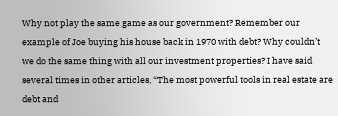Why not play the same game as our government? Remember our example of Joe buying his house back in 1970 with debt? Why couldn’t we do the same thing with all our investment properties? I have said several times in other articles, “The most powerful tools in real estate are debt and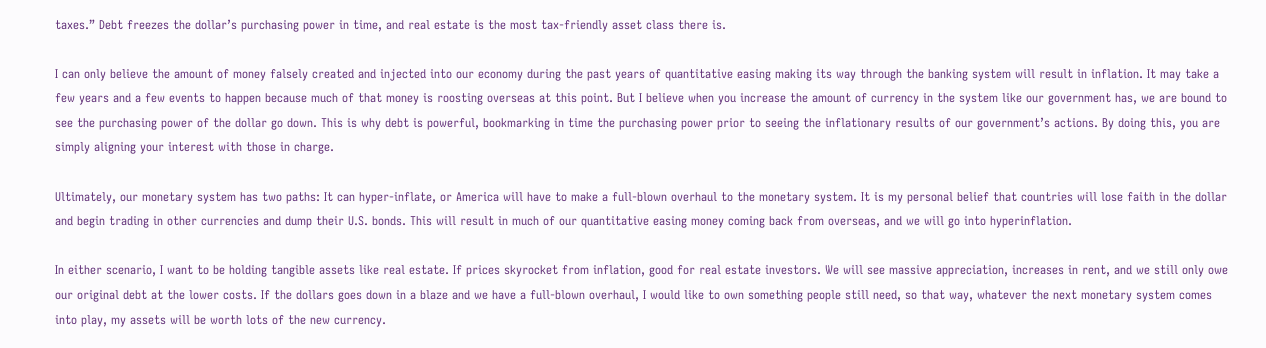taxes.” Debt freezes the dollar’s purchasing power in time, and real estate is the most tax-friendly asset class there is.

I can only believe the amount of money falsely created and injected into our economy during the past years of quantitative easing making its way through the banking system will result in inflation. It may take a few years and a few events to happen because much of that money is roosting overseas at this point. But I believe when you increase the amount of currency in the system like our government has, we are bound to see the purchasing power of the dollar go down. This is why debt is powerful, bookmarking in time the purchasing power prior to seeing the inflationary results of our government’s actions. By doing this, you are simply aligning your interest with those in charge.

Ultimately, our monetary system has two paths: It can hyper-inflate, or America will have to make a full-blown overhaul to the monetary system. It is my personal belief that countries will lose faith in the dollar and begin trading in other currencies and dump their U.S. bonds. This will result in much of our quantitative easing money coming back from overseas, and we will go into hyperinflation.

In either scenario, I want to be holding tangible assets like real estate. If prices skyrocket from inflation, good for real estate investors. We will see massive appreciation, increases in rent, and we still only owe our original debt at the lower costs. If the dollars goes down in a blaze and we have a full-blown overhaul, I would like to own something people still need, so that way, whatever the next monetary system comes into play, my assets will be worth lots of the new currency.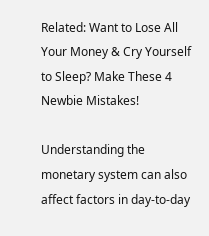Related: Want to Lose All Your Money & Cry Yourself to Sleep? Make These 4 Newbie Mistakes!

Understanding the monetary system can also affect factors in day-to-day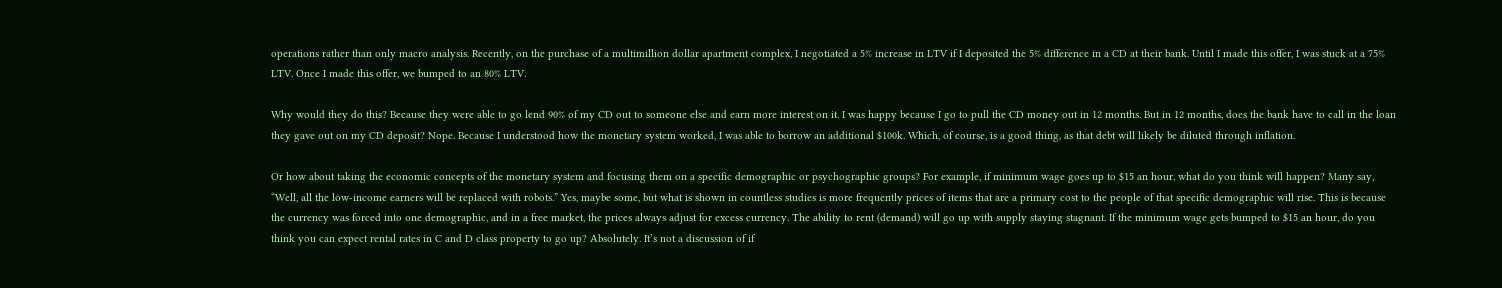operations rather than only macro analysis. Recently, on the purchase of a multimillion dollar apartment complex, I negotiated a 5% increase in LTV if I deposited the 5% difference in a CD at their bank. Until I made this offer, I was stuck at a 75% LTV. Once I made this offer, we bumped to an 80% LTV.

Why would they do this? Because they were able to go lend 90% of my CD out to someone else and earn more interest on it. I was happy because I go to pull the CD money out in 12 months. But in 12 months, does the bank have to call in the loan they gave out on my CD deposit? Nope. Because I understood how the monetary system worked, I was able to borrow an additional $100k. Which, of course, is a good thing, as that debt will likely be diluted through inflation.

Or how about taking the economic concepts of the monetary system and focusing them on a specific demographic or psychographic groups? For example, if minimum wage goes up to $15 an hour, what do you think will happen? Many say, “Well, all the low-income earners will be replaced with robots.” Yes, maybe some, but what is shown in countless studies is more frequently prices of items that are a primary cost to the people of that specific demographic will rise. This is because the currency was forced into one demographic, and in a free market, the prices always adjust for excess currency. The ability to rent (demand) will go up with supply staying stagnant. If the minimum wage gets bumped to $15 an hour, do you think you can expect rental rates in C and D class property to go up? Absolutely. It’s not a discussion of if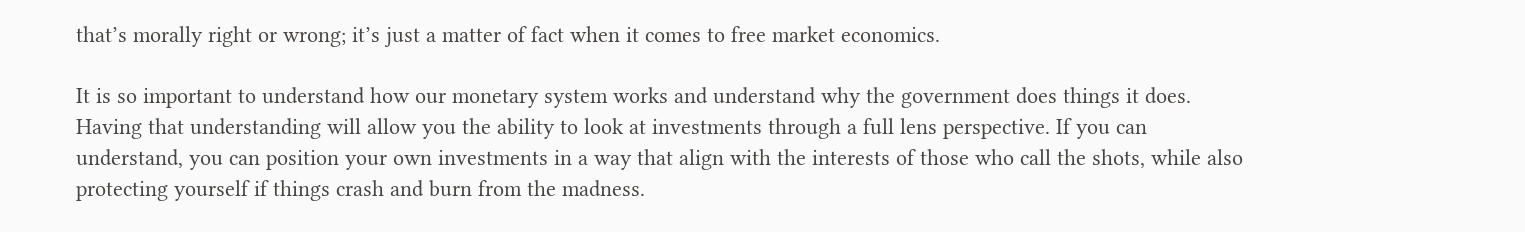that’s morally right or wrong; it’s just a matter of fact when it comes to free market economics.

It is so important to understand how our monetary system works and understand why the government does things it does. Having that understanding will allow you the ability to look at investments through a full lens perspective. If you can understand, you can position your own investments in a way that align with the interests of those who call the shots, while also protecting yourself if things crash and burn from the madness.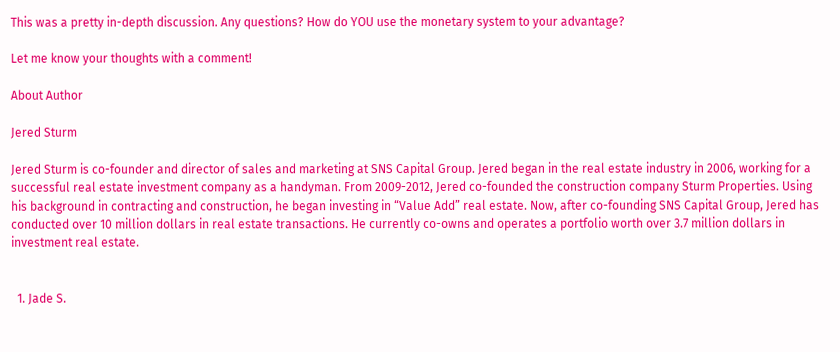This was a pretty in-depth discussion. Any questions? How do YOU use the monetary system to your advantage?

Let me know your thoughts with a comment!

About Author

Jered Sturm

Jered Sturm is co-founder and director of sales and marketing at SNS Capital Group. Jered began in the real estate industry in 2006, working for a successful real estate investment company as a handyman. From 2009-2012, Jered co-founded the construction company Sturm Properties. Using his background in contracting and construction, he began investing in “Value Add” real estate. Now, after co-founding SNS Capital Group, Jered has conducted over 10 million dollars in real estate transactions. He currently co-owns and operates a portfolio worth over 3.7 million dollars in investment real estate.


  1. Jade S.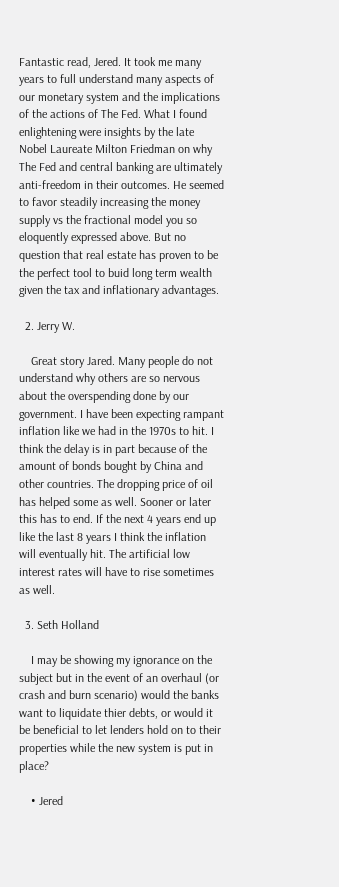Fantastic read, Jered. It took me many years to full understand many aspects of our monetary system and the implications of the actions of The Fed. What I found enlightening were insights by the late Nobel Laureate Milton Friedman on why The Fed and central banking are ultimately anti-freedom in their outcomes. He seemed to favor steadily increasing the money supply vs the fractional model you so eloquently expressed above. But no question that real estate has proven to be the perfect tool to buid long term wealth given the tax and inflationary advantages.

  2. Jerry W.

    Great story Jared. Many people do not understand why others are so nervous about the overspending done by our government. I have been expecting rampant inflation like we had in the 1970s to hit. I think the delay is in part because of the amount of bonds bought by China and other countries. The dropping price of oil has helped some as well. Sooner or later this has to end. If the next 4 years end up like the last 8 years I think the inflation will eventually hit. The artificial low interest rates will have to rise sometimes as well.

  3. Seth Holland

    I may be showing my ignorance on the subject but in the event of an overhaul (or crash and burn scenario) would the banks want to liquidate thier debts, or would it be beneficial to let lenders hold on to their properties while the new system is put in place?

    • Jered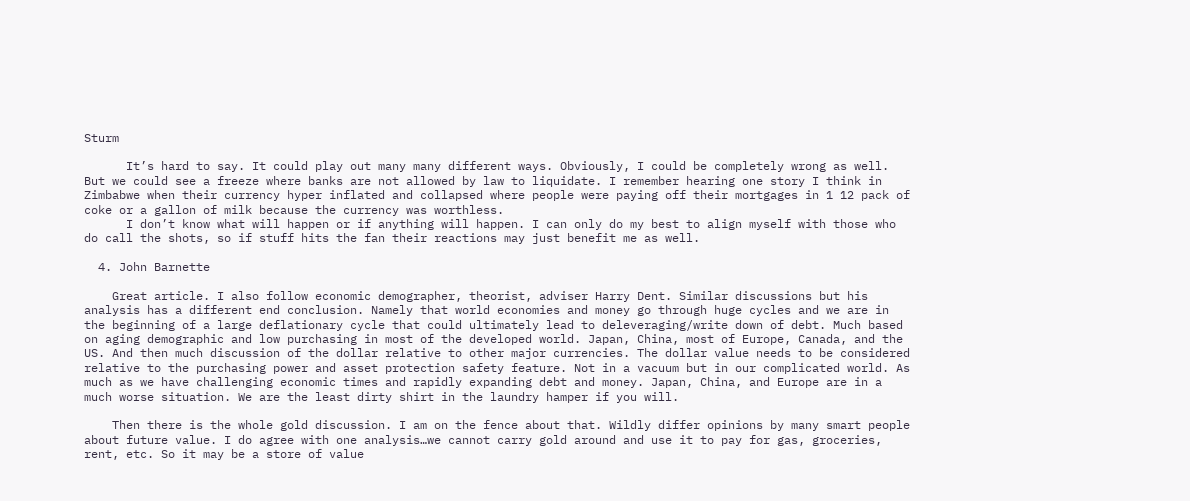Sturm

      It’s hard to say. It could play out many many different ways. Obviously, I could be completely wrong as well. But we could see a freeze where banks are not allowed by law to liquidate. I remember hearing one story I think in Zimbabwe when their currency hyper inflated and collapsed where people were paying off their mortgages in 1 12 pack of coke or a gallon of milk because the currency was worthless.
      I don’t know what will happen or if anything will happen. I can only do my best to align myself with those who do call the shots, so if stuff hits the fan their reactions may just benefit me as well.

  4. John Barnette

    Great article. I also follow economic demographer, theorist, adviser Harry Dent. Similar discussions but his analysis has a different end conclusion. Namely that world economies and money go through huge cycles and we are in the beginning of a large deflationary cycle that could ultimately lead to deleveraging/write down of debt. Much based on aging demographic and low purchasing in most of the developed world. Japan, China, most of Europe, Canada, and the US. And then much discussion of the dollar relative to other major currencies. The dollar value needs to be considered relative to the purchasing power and asset protection safety feature. Not in a vacuum but in our complicated world. As much as we have challenging economic times and rapidly expanding debt and money. Japan, China, and Europe are in a much worse situation. We are the least dirty shirt in the laundry hamper if you will.

    Then there is the whole gold discussion. I am on the fence about that. Wildly differ opinions by many smart people about future value. I do agree with one analysis…we cannot carry gold around and use it to pay for gas, groceries, rent, etc. So it may be a store of value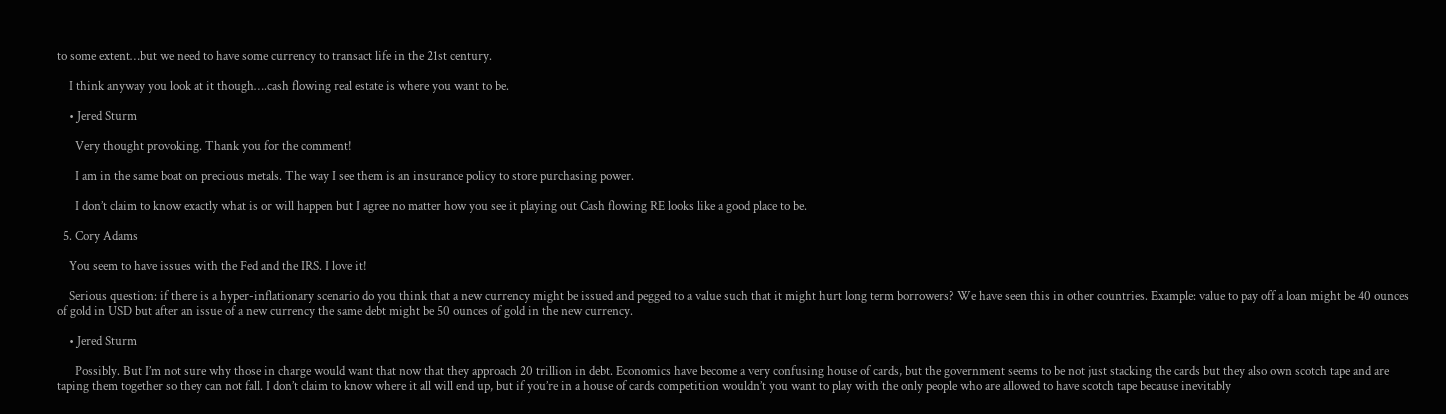to some extent…but we need to have some currency to transact life in the 21st century.

    I think anyway you look at it though….cash flowing real estate is where you want to be.

    • Jered Sturm

      Very thought provoking. Thank you for the comment!

      I am in the same boat on precious metals. The way I see them is an insurance policy to store purchasing power.

      I don’t claim to know exactly what is or will happen but I agree no matter how you see it playing out Cash flowing RE looks like a good place to be.

  5. Cory Adams

    You seem to have issues with the Fed and the IRS. I love it!

    Serious question: if there is a hyper-inflationary scenario do you think that a new currency might be issued and pegged to a value such that it might hurt long term borrowers? We have seen this in other countries. Example: value to pay off a loan might be 40 ounces of gold in USD but after an issue of a new currency the same debt might be 50 ounces of gold in the new currency.

    • Jered Sturm

      Possibly. But I’m not sure why those in charge would want that now that they approach 20 trillion in debt. Economics have become a very confusing house of cards, but the government seems to be not just stacking the cards but they also own scotch tape and are taping them together so they can not fall. I don’t claim to know where it all will end up, but if you’re in a house of cards competition wouldn’t you want to play with the only people who are allowed to have scotch tape because inevitably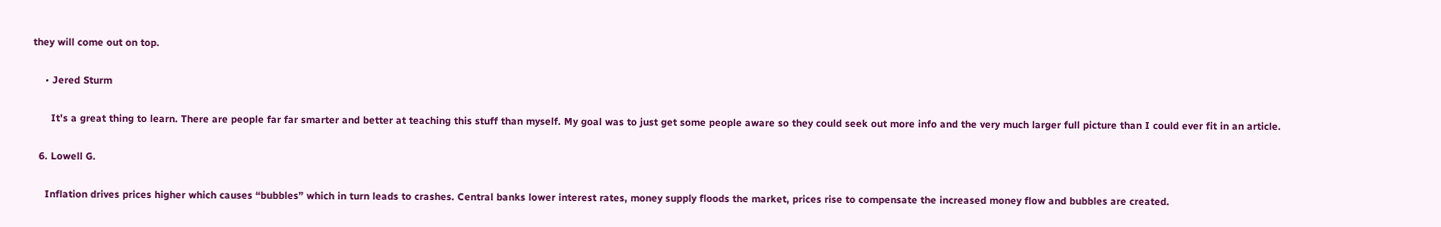they will come out on top.

    • Jered Sturm

      It’s a great thing to learn. There are people far far smarter and better at teaching this stuff than myself. My goal was to just get some people aware so they could seek out more info and the very much larger full picture than I could ever fit in an article.

  6. Lowell G.

    Inflation drives prices higher which causes “bubbles” which in turn leads to crashes. Central banks lower interest rates, money supply floods the market, prices rise to compensate the increased money flow and bubbles are created.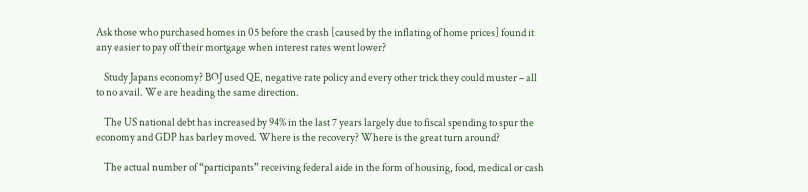Ask those who purchased homes in 05 before the crash [caused by the inflating of home prices] found it any easier to pay off their mortgage when interest rates went lower?

    Study Japans economy? BOJ used QE, negative rate policy and every other trick they could muster – all to no avail. We are heading the same direction.

    The US national debt has increased by 94% in the last 7 years largely due to fiscal spending to spur the economy and GDP has barley moved. Where is the recovery? Where is the great turn around?

    The actual number of “participants” receiving federal aide in the form of housing, food, medical or cash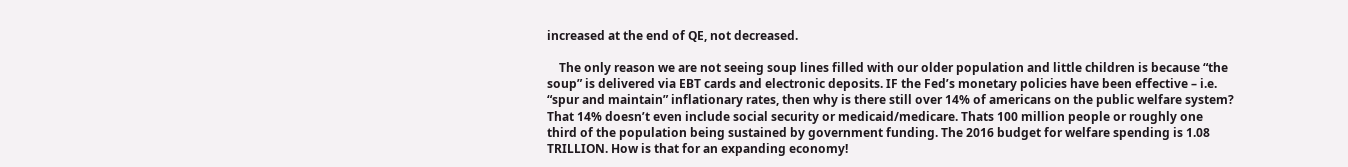increased at the end of QE, not decreased.

    The only reason we are not seeing soup lines filled with our older population and little children is because “the soup” is delivered via EBT cards and electronic deposits. IF the Fed’s monetary policies have been effective – i.e. “spur and maintain” inflationary rates, then why is there still over 14% of americans on the public welfare system? That 14% doesn’t even include social security or medicaid/medicare. Thats 100 million people or roughly one third of the population being sustained by government funding. The 2016 budget for welfare spending is 1.08 TRILLION. How is that for an expanding economy!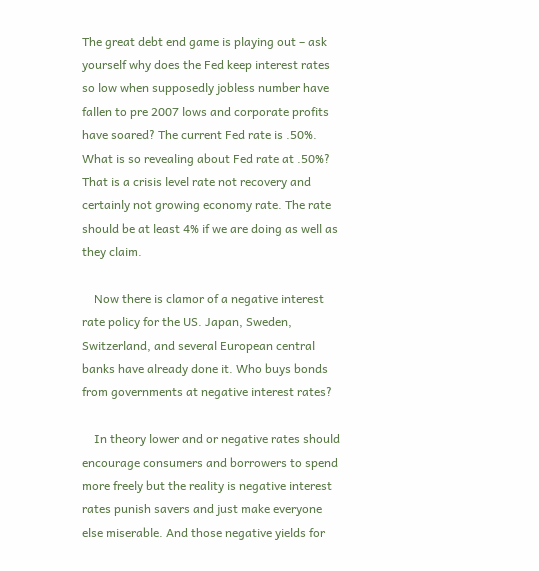The great debt end game is playing out – ask yourself why does the Fed keep interest rates so low when supposedly jobless number have fallen to pre 2007 lows and corporate profits have soared? The current Fed rate is .50%. What is so revealing about Fed rate at .50%? That is a crisis level rate not recovery and certainly not growing economy rate. The rate should be at least 4% if we are doing as well as they claim.

    Now there is clamor of a negative interest rate policy for the US. Japan, Sweden, Switzerland, and several European central banks have already done it. Who buys bonds from governments at negative interest rates?

    In theory lower and or negative rates should encourage consumers and borrowers to spend more freely but the reality is negative interest rates punish savers and just make everyone else miserable. And those negative yields for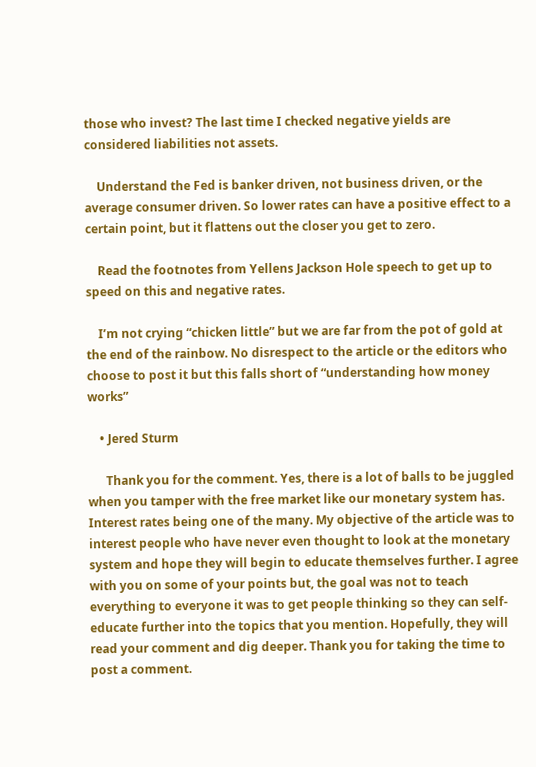those who invest? The last time I checked negative yields are considered liabilities not assets.

    Understand the Fed is banker driven, not business driven, or the average consumer driven. So lower rates can have a positive effect to a certain point, but it flattens out the closer you get to zero.

    Read the footnotes from Yellens Jackson Hole speech to get up to speed on this and negative rates.

    I’m not crying “chicken little” but we are far from the pot of gold at the end of the rainbow. No disrespect to the article or the editors who choose to post it but this falls short of “understanding how money works”

    • Jered Sturm

      Thank you for the comment. Yes, there is a lot of balls to be juggled when you tamper with the free market like our monetary system has. Interest rates being one of the many. My objective of the article was to interest people who have never even thought to look at the monetary system and hope they will begin to educate themselves further. I agree with you on some of your points but, the goal was not to teach everything to everyone it was to get people thinking so they can self-educate further into the topics that you mention. Hopefully, they will read your comment and dig deeper. Thank you for taking the time to post a comment.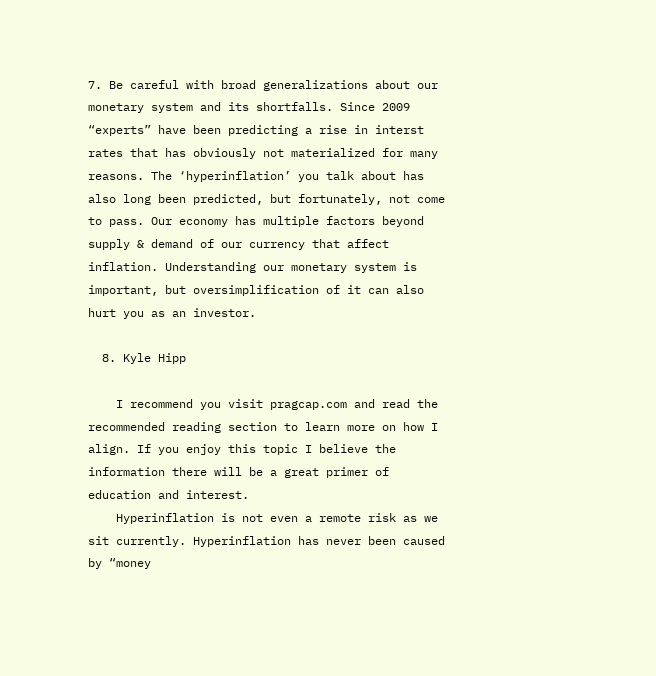7. Be careful with broad generalizations about our monetary system and its shortfalls. Since 2009 “experts” have been predicting a rise in interst rates that has obviously not materialized for many reasons. The ‘hyperinflation’ you talk about has also long been predicted, but fortunately, not come to pass. Our economy has multiple factors beyond supply & demand of our currency that affect inflation. Understanding our monetary system is important, but oversimplification of it can also hurt you as an investor.

  8. Kyle Hipp

    I recommend you visit pragcap.com and read the recommended reading section to learn more on how I align. If you enjoy this topic I believe the information there will be a great primer of education and interest.
    Hyperinflation is not even a remote risk as we sit currently. Hyperinflation has never been caused by “money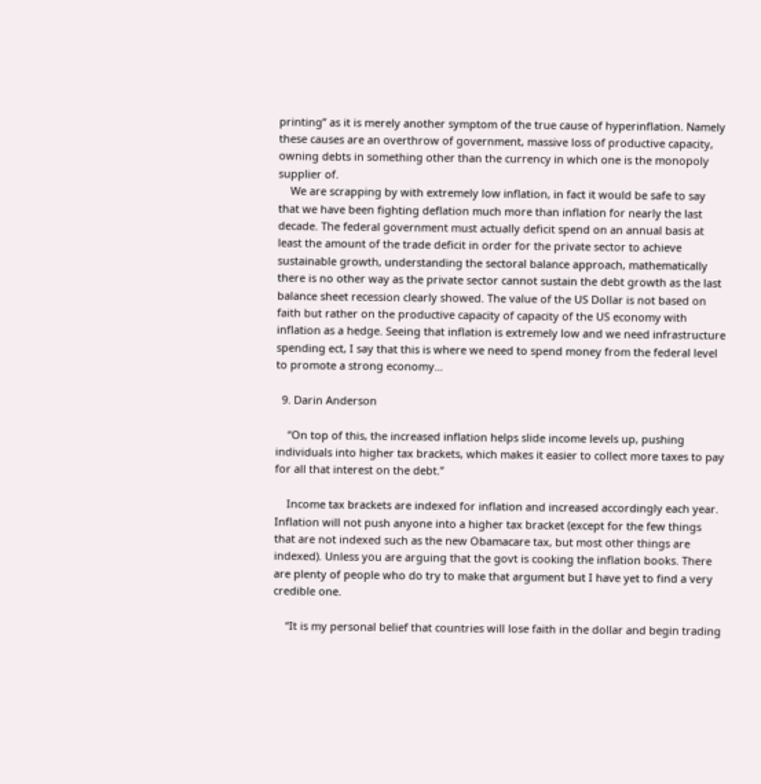printing” as it is merely another symptom of the true cause of hyperinflation. Namely these causes are an overthrow of government, massive loss of productive capacity, owning debts in something other than the currency in which one is the monopoly supplier of.
    We are scrapping by with extremely low inflation, in fact it would be safe to say that we have been fighting deflation much more than inflation for nearly the last decade. The federal government must actually deficit spend on an annual basis at least the amount of the trade deficit in order for the private sector to achieve sustainable growth, understanding the sectoral balance approach, mathematically there is no other way as the private sector cannot sustain the debt growth as the last balance sheet recession clearly showed. The value of the US Dollar is not based on faith but rather on the productive capacity of capacity of the US economy with inflation as a hedge. Seeing that inflation is extremely low and we need infrastructure spending ect, I say that this is where we need to spend money from the federal level to promote a strong economy…

  9. Darin Anderson

    “On top of this, the increased inflation helps slide income levels up, pushing individuals into higher tax brackets, which makes it easier to collect more taxes to pay for all that interest on the debt.”

    Income tax brackets are indexed for inflation and increased accordingly each year. Inflation will not push anyone into a higher tax bracket (except for the few things that are not indexed such as the new Obamacare tax, but most other things are indexed). Unless you are arguing that the govt is cooking the inflation books. There are plenty of people who do try to make that argument but I have yet to find a very credible one.

    “It is my personal belief that countries will lose faith in the dollar and begin trading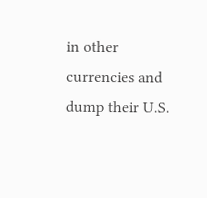in other currencies and dump their U.S.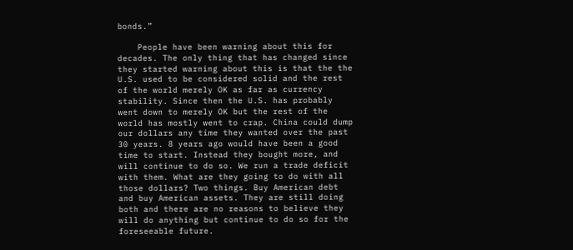bonds.”

    People have been warning about this for decades. The only thing that has changed since they started warning about this is that the the U.S. used to be considered solid and the rest of the world merely OK as far as currency stability. Since then the U.S. has probably went down to merely OK but the rest of the world has mostly went to crap. China could dump our dollars any time they wanted over the past 30 years. 8 years ago would have been a good time to start. Instead they bought more, and will continue to do so. We run a trade deficit with them. What are they going to do with all those dollars? Two things. Buy American debt and buy American assets. They are still doing both and there are no reasons to believe they will do anything but continue to do so for the foreseeable future.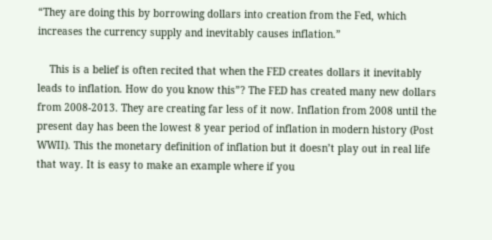“They are doing this by borrowing dollars into creation from the Fed, which increases the currency supply and inevitably causes inflation.”

    This is a belief is often recited that when the FED creates dollars it inevitably leads to inflation. How do you know this”? The FED has created many new dollars from 2008-2013. They are creating far less of it now. Inflation from 2008 until the present day has been the lowest 8 year period of inflation in modern history (Post WWII). This the monetary definition of inflation but it doesn’t play out in real life that way. It is easy to make an example where if you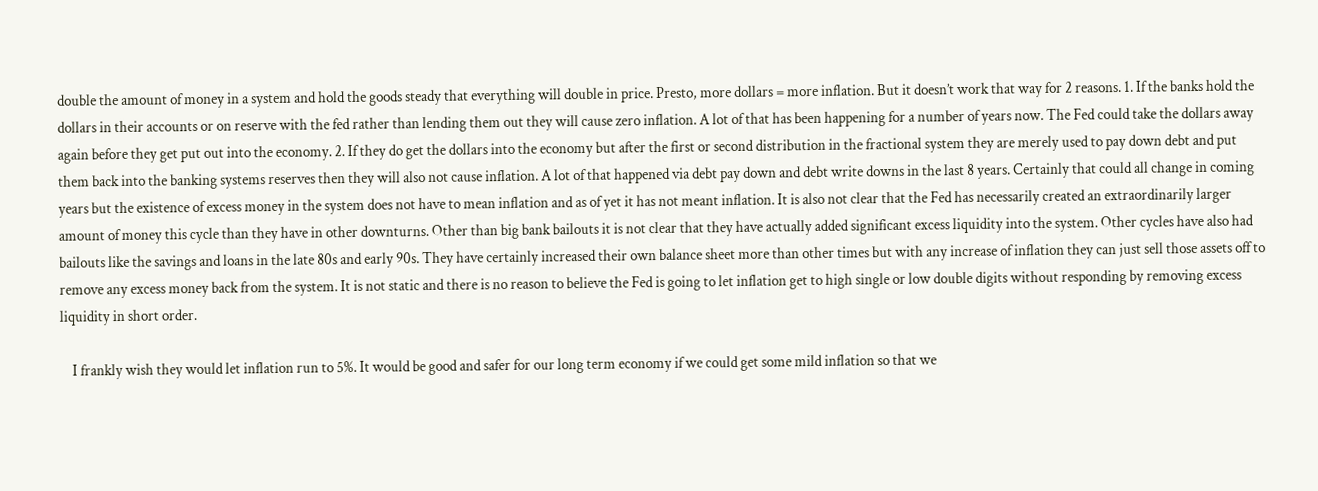double the amount of money in a system and hold the goods steady that everything will double in price. Presto, more dollars = more inflation. But it doesn’t work that way for 2 reasons. 1. If the banks hold the dollars in their accounts or on reserve with the fed rather than lending them out they will cause zero inflation. A lot of that has been happening for a number of years now. The Fed could take the dollars away again before they get put out into the economy. 2. If they do get the dollars into the economy but after the first or second distribution in the fractional system they are merely used to pay down debt and put them back into the banking systems reserves then they will also not cause inflation. A lot of that happened via debt pay down and debt write downs in the last 8 years. Certainly that could all change in coming years but the existence of excess money in the system does not have to mean inflation and as of yet it has not meant inflation. It is also not clear that the Fed has necessarily created an extraordinarily larger amount of money this cycle than they have in other downturns. Other than big bank bailouts it is not clear that they have actually added significant excess liquidity into the system. Other cycles have also had bailouts like the savings and loans in the late 80s and early 90s. They have certainly increased their own balance sheet more than other times but with any increase of inflation they can just sell those assets off to remove any excess money back from the system. It is not static and there is no reason to believe the Fed is going to let inflation get to high single or low double digits without responding by removing excess liquidity in short order.

    I frankly wish they would let inflation run to 5%. It would be good and safer for our long term economy if we could get some mild inflation so that we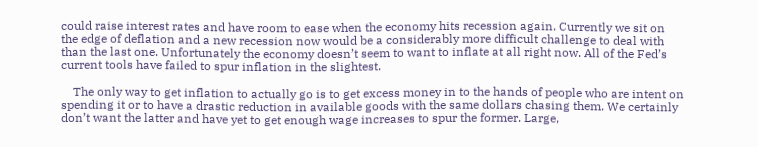could raise interest rates and have room to ease when the economy hits recession again. Currently we sit on the edge of deflation and a new recession now would be a considerably more difficult challenge to deal with than the last one. Unfortunately the economy doesn’t seem to want to inflate at all right now. All of the Fed’s current tools have failed to spur inflation in the slightest.

    The only way to get inflation to actually go is to get excess money in to the hands of people who are intent on spending it or to have a drastic reduction in available goods with the same dollars chasing them. We certainly don’t want the latter and have yet to get enough wage increases to spur the former. Large,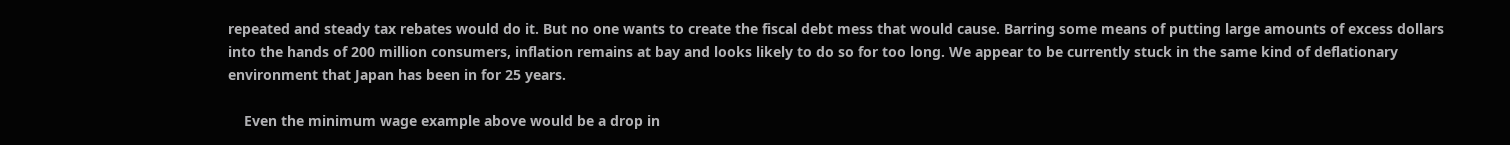repeated and steady tax rebates would do it. But no one wants to create the fiscal debt mess that would cause. Barring some means of putting large amounts of excess dollars into the hands of 200 million consumers, inflation remains at bay and looks likely to do so for too long. We appear to be currently stuck in the same kind of deflationary environment that Japan has been in for 25 years.

    Even the minimum wage example above would be a drop in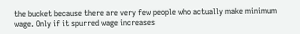the bucket because there are very few people who actually make minimum wage. Only if it spurred wage increases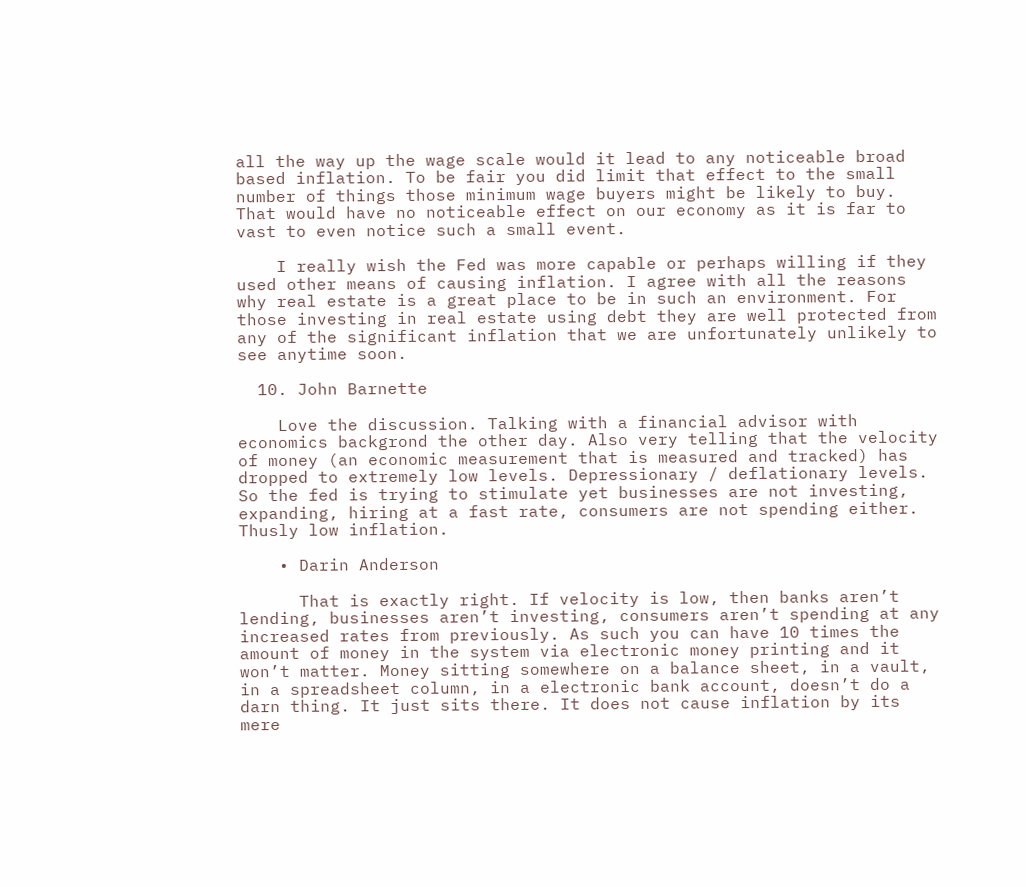all the way up the wage scale would it lead to any noticeable broad based inflation. To be fair you did limit that effect to the small number of things those minimum wage buyers might be likely to buy. That would have no noticeable effect on our economy as it is far to vast to even notice such a small event.

    I really wish the Fed was more capable or perhaps willing if they used other means of causing inflation. I agree with all the reasons why real estate is a great place to be in such an environment. For those investing in real estate using debt they are well protected from any of the significant inflation that we are unfortunately unlikely to see anytime soon.

  10. John Barnette

    Love the discussion. Talking with a financial advisor with economics backgrond the other day. Also very telling that the velocity of money (an economic measurement that is measured and tracked) has dropped to extremely low levels. Depressionary / deflationary levels. So the fed is trying to stimulate yet businesses are not investing, expanding, hiring at a fast rate, consumers are not spending either. Thusly low inflation.

    • Darin Anderson

      That is exactly right. If velocity is low, then banks aren’t lending, businesses aren’t investing, consumers aren’t spending at any increased rates from previously. As such you can have 10 times the amount of money in the system via electronic money printing and it won’t matter. Money sitting somewhere on a balance sheet, in a vault, in a spreadsheet column, in a electronic bank account, doesn’t do a darn thing. It just sits there. It does not cause inflation by its mere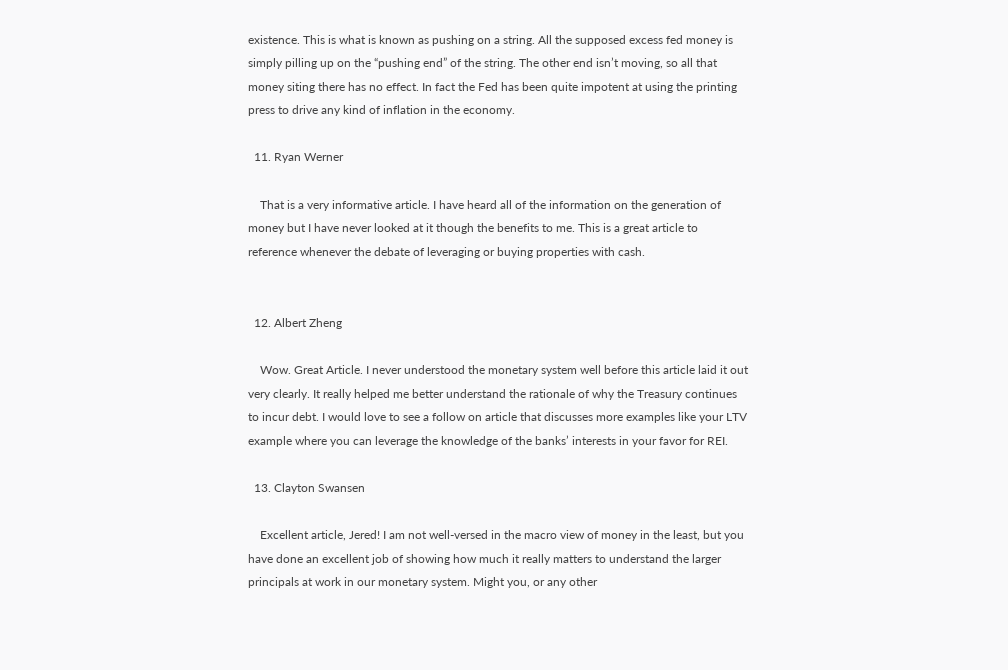existence. This is what is known as pushing on a string. All the supposed excess fed money is simply pilling up on the “pushing end” of the string. The other end isn’t moving, so all that money siting there has no effect. In fact the Fed has been quite impotent at using the printing press to drive any kind of inflation in the economy.

  11. Ryan Werner

    That is a very informative article. I have heard all of the information on the generation of money but I have never looked at it though the benefits to me. This is a great article to reference whenever the debate of leveraging or buying properties with cash.


  12. Albert Zheng

    Wow. Great Article. I never understood the monetary system well before this article laid it out very clearly. It really helped me better understand the rationale of why the Treasury continues to incur debt. I would love to see a follow on article that discusses more examples like your LTV example where you can leverage the knowledge of the banks’ interests in your favor for REI.

  13. Clayton Swansen

    Excellent article, Jered! I am not well-versed in the macro view of money in the least, but you have done an excellent job of showing how much it really matters to understand the larger principals at work in our monetary system. Might you, or any other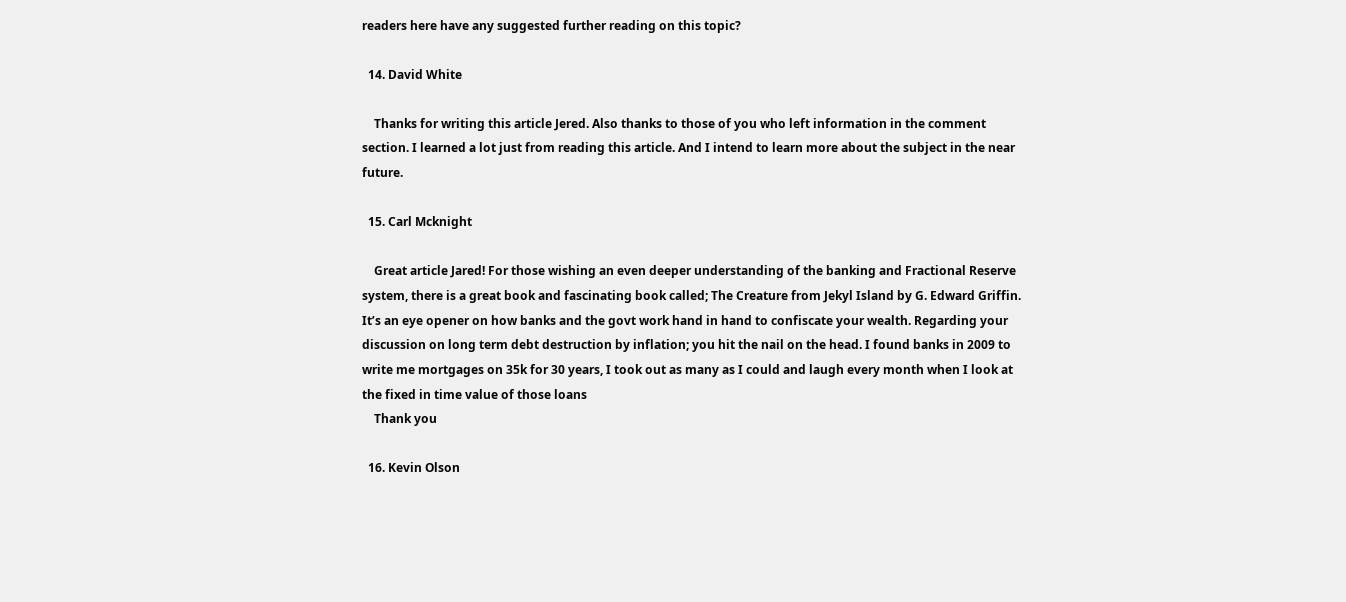readers here have any suggested further reading on this topic?

  14. David White

    Thanks for writing this article Jered. Also thanks to those of you who left information in the comment section. I learned a lot just from reading this article. And I intend to learn more about the subject in the near future.

  15. Carl Mcknight

    Great article Jared! For those wishing an even deeper understanding of the banking and Fractional Reserve system, there is a great book and fascinating book called; The Creature from Jekyl Island by G. Edward Griffin. It’s an eye opener on how banks and the govt work hand in hand to confiscate your wealth. Regarding your discussion on long term debt destruction by inflation; you hit the nail on the head. I found banks in 2009 to write me mortgages on 35k for 30 years, I took out as many as I could and laugh every month when I look at the fixed in time value of those loans
    Thank you

  16. Kevin Olson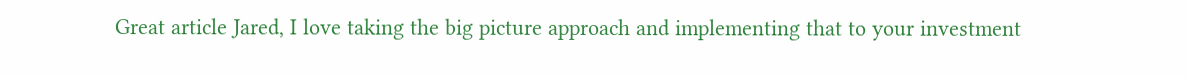Great article Jared, I love taking the big picture approach and implementing that to your investment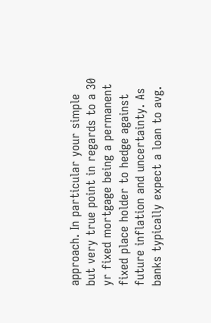approach. In particular your simple but very true point in regards to a 30 yr fixed mortgage being a permanent fixed place holder to hedge against future inflation and uncertainty. As banks typically expect a loan to avg.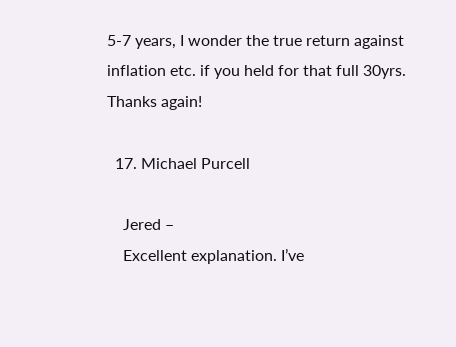5-7 years, I wonder the true return against inflation etc. if you held for that full 30yrs. Thanks again!

  17. Michael Purcell

    Jered –
    Excellent explanation. I’ve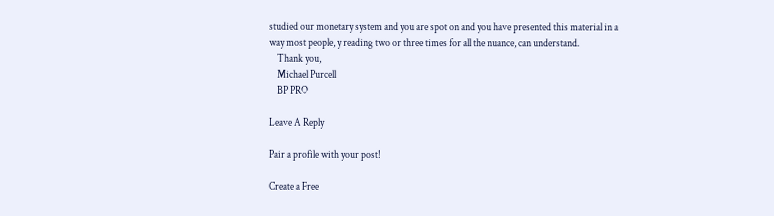studied our monetary system and you are spot on and you have presented this material in a way most people, y reading two or three times for all the nuance, can understand.
    Thank you,
    Michael Purcell
    BP PRO

Leave A Reply

Pair a profile with your post!

Create a Free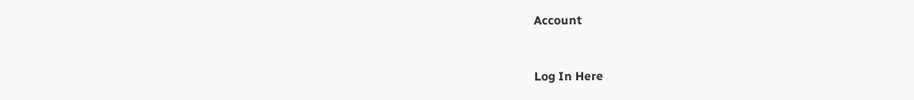Account


Log In Here